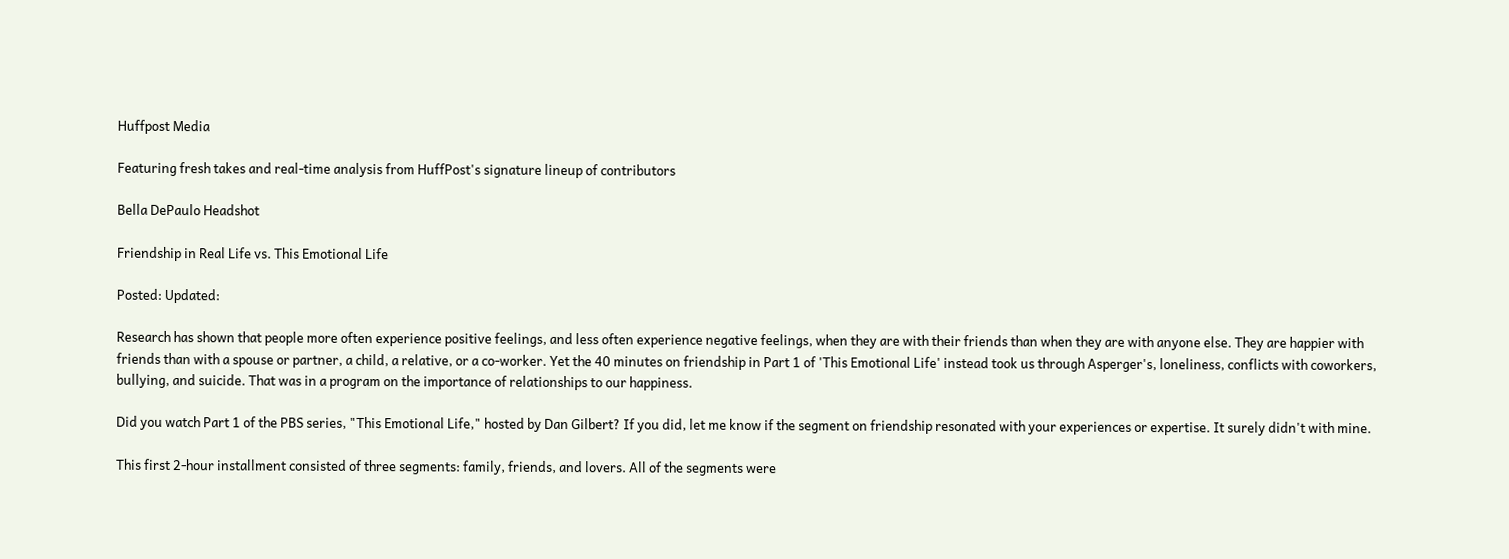Huffpost Media

Featuring fresh takes and real-time analysis from HuffPost's signature lineup of contributors

Bella DePaulo Headshot

Friendship in Real Life vs. This Emotional Life

Posted: Updated:

Research has shown that people more often experience positive feelings, and less often experience negative feelings, when they are with their friends than when they are with anyone else. They are happier with friends than with a spouse or partner, a child, a relative, or a co-worker. Yet the 40 minutes on friendship in Part 1 of 'This Emotional Life' instead took us through Asperger's, loneliness, conflicts with coworkers, bullying, and suicide. That was in a program on the importance of relationships to our happiness.

Did you watch Part 1 of the PBS series, "This Emotional Life," hosted by Dan Gilbert? If you did, let me know if the segment on friendship resonated with your experiences or expertise. It surely didn't with mine.

This first 2-hour installment consisted of three segments: family, friends, and lovers. All of the segments were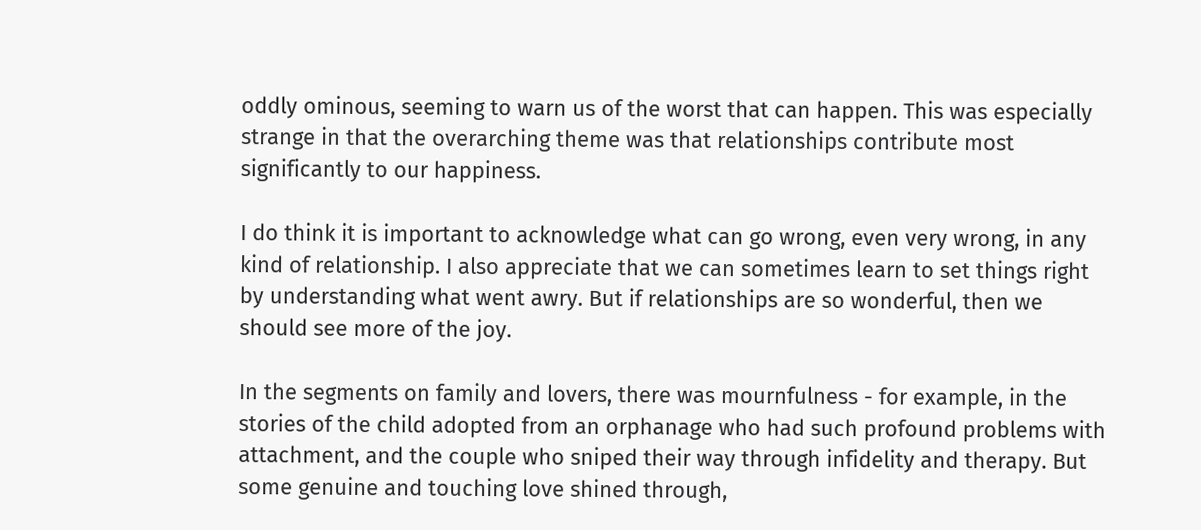oddly ominous, seeming to warn us of the worst that can happen. This was especially strange in that the overarching theme was that relationships contribute most significantly to our happiness.

I do think it is important to acknowledge what can go wrong, even very wrong, in any kind of relationship. I also appreciate that we can sometimes learn to set things right by understanding what went awry. But if relationships are so wonderful, then we should see more of the joy.

In the segments on family and lovers, there was mournfulness - for example, in the stories of the child adopted from an orphanage who had such profound problems with attachment, and the couple who sniped their way through infidelity and therapy. But some genuine and touching love shined through,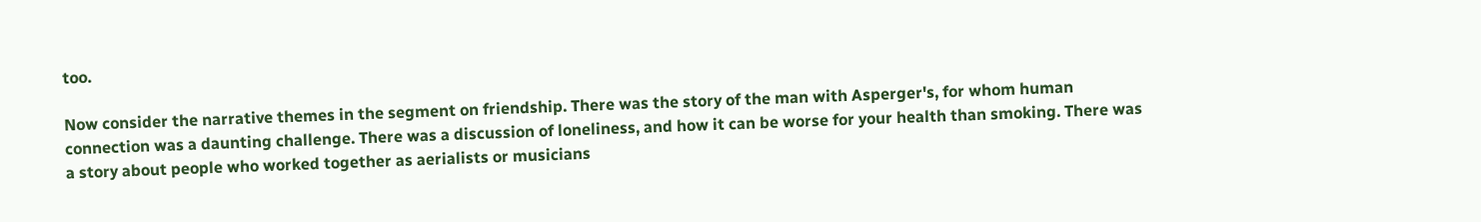too.

Now consider the narrative themes in the segment on friendship. There was the story of the man with Asperger's, for whom human connection was a daunting challenge. There was a discussion of loneliness, and how it can be worse for your health than smoking. There was a story about people who worked together as aerialists or musicians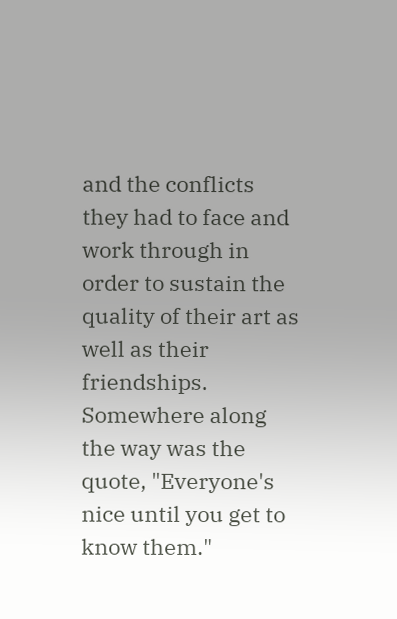and the conflicts they had to face and work through in order to sustain the quality of their art as well as their friendships. Somewhere along the way was the quote, "Everyone's nice until you get to know them."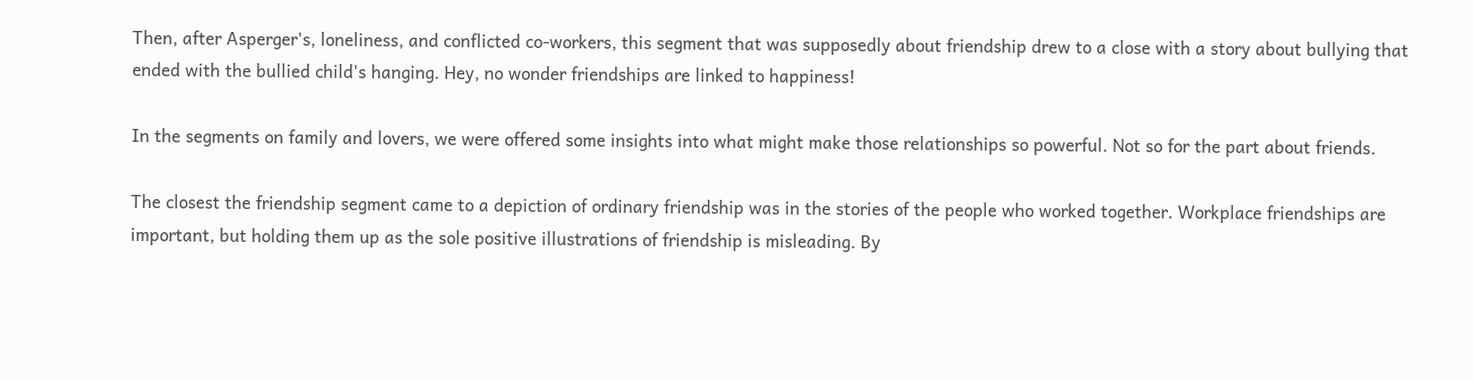Then, after Asperger's, loneliness, and conflicted co-workers, this segment that was supposedly about friendship drew to a close with a story about bullying that ended with the bullied child's hanging. Hey, no wonder friendships are linked to happiness!

In the segments on family and lovers, we were offered some insights into what might make those relationships so powerful. Not so for the part about friends.

The closest the friendship segment came to a depiction of ordinary friendship was in the stories of the people who worked together. Workplace friendships are important, but holding them up as the sole positive illustrations of friendship is misleading. By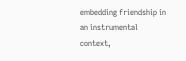embedding friendship in an instrumental context,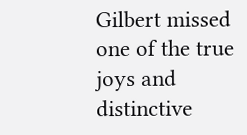Gilbert missed one of the true joys and distinctive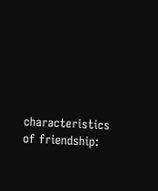characteristics of friendship: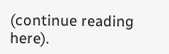(continue reading here).